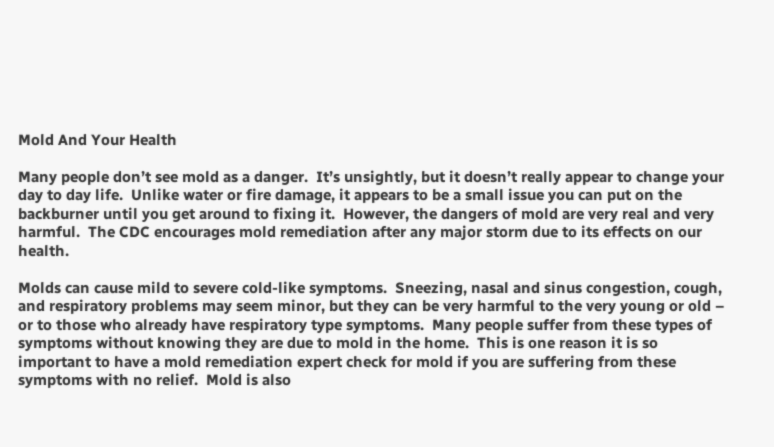Mold And Your Health

Many people don’t see mold as a danger.  It’s unsightly, but it doesn’t really appear to change your day to day life.  Unlike water or fire damage, it appears to be a small issue you can put on the backburner until you get around to fixing it.  However, the dangers of mold are very real and very harmful.  The CDC encourages mold remediation after any major storm due to its effects on our health.

Molds can cause mild to severe cold-like symptoms.  Sneezing, nasal and sinus congestion, cough, and respiratory problems may seem minor, but they can be very harmful to the very young or old – or to those who already have respiratory type symptoms.  Many people suffer from these types of symptoms without knowing they are due to mold in the home.  This is one reason it is so important to have a mold remediation expert check for mold if you are suffering from these symptoms with no relief.  Mold is also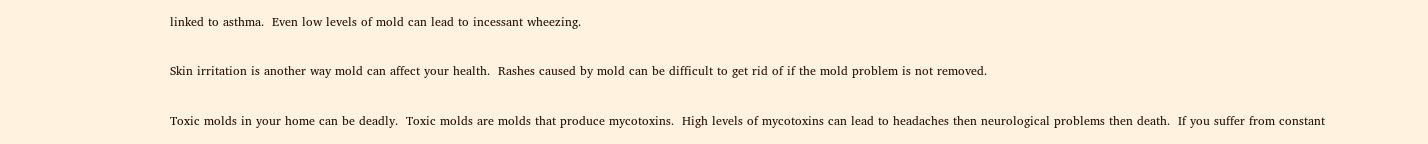linked to asthma.  Even low levels of mold can lead to incessant wheezing.

Skin irritation is another way mold can affect your health.  Rashes caused by mold can be difficult to get rid of if the mold problem is not removed.

Toxic molds in your home can be deadly.  Toxic molds are molds that produce mycotoxins.  High levels of mycotoxins can lead to headaches then neurological problems then death.  If you suffer from constant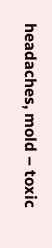headaches, mold – toxic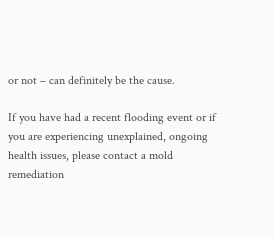or not – can definitely be the cause.

If you have had a recent flooding event or if you are experiencing unexplained, ongoing health issues, please contact a mold remediation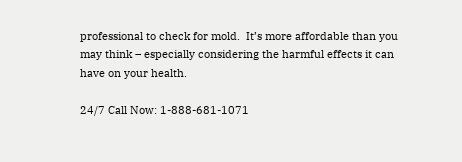professional to check for mold.  It’s more affordable than you may think – especially considering the harmful effects it can have on your health.

24/7 Call Now: 1-888-681-1071